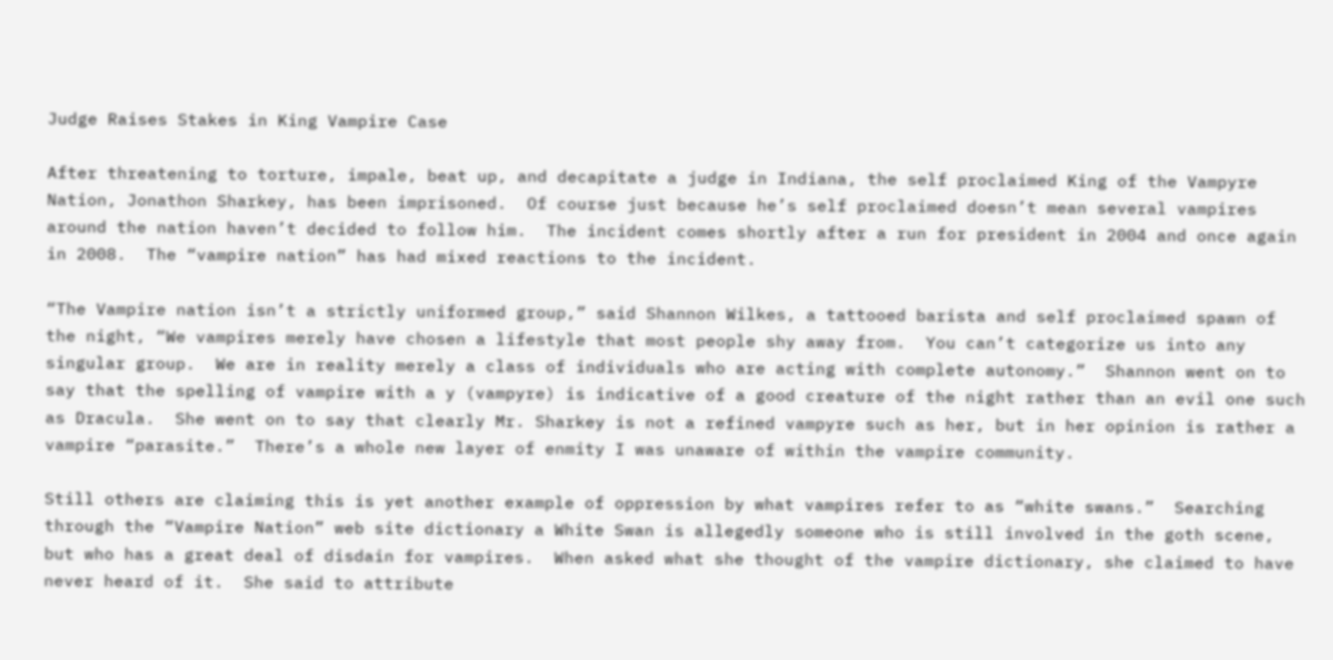Judge Raises Stakes in King Vampire Case

After threatening to torture, impale, beat up, and decapitate a judge in Indiana, the self proclaimed King of the Vampyre Nation, Jonathon Sharkey, has been imprisoned.  Of course just because he’s self proclaimed doesn’t mean several vampires around the nation haven’t decided to follow him.  The incident comes shortly after a run for president in 2004 and once again in 2008.  The “vampire nation” has had mixed reactions to the incident.

“The Vampire nation isn’t a strictly uniformed group,” said Shannon Wilkes, a tattooed barista and self proclaimed spawn of the night, “We vampires merely have chosen a lifestyle that most people shy away from.  You can’t categorize us into any singular group.  We are in reality merely a class of individuals who are acting with complete autonomy.”  Shannon went on to say that the spelling of vampire with a y (vampyre) is indicative of a good creature of the night rather than an evil one such as Dracula.  She went on to say that clearly Mr. Sharkey is not a refined vampyre such as her, but in her opinion is rather a vampire “parasite.”  There’s a whole new layer of enmity I was unaware of within the vampire community.

Still others are claiming this is yet another example of oppression by what vampires refer to as “white swans.”  Searching through the “Vampire Nation” web site dictionary a White Swan is allegedly someone who is still involved in the goth scene, but who has a great deal of disdain for vampires.  When asked what she thought of the vampire dictionary, she claimed to have never heard of it.  She said to attribute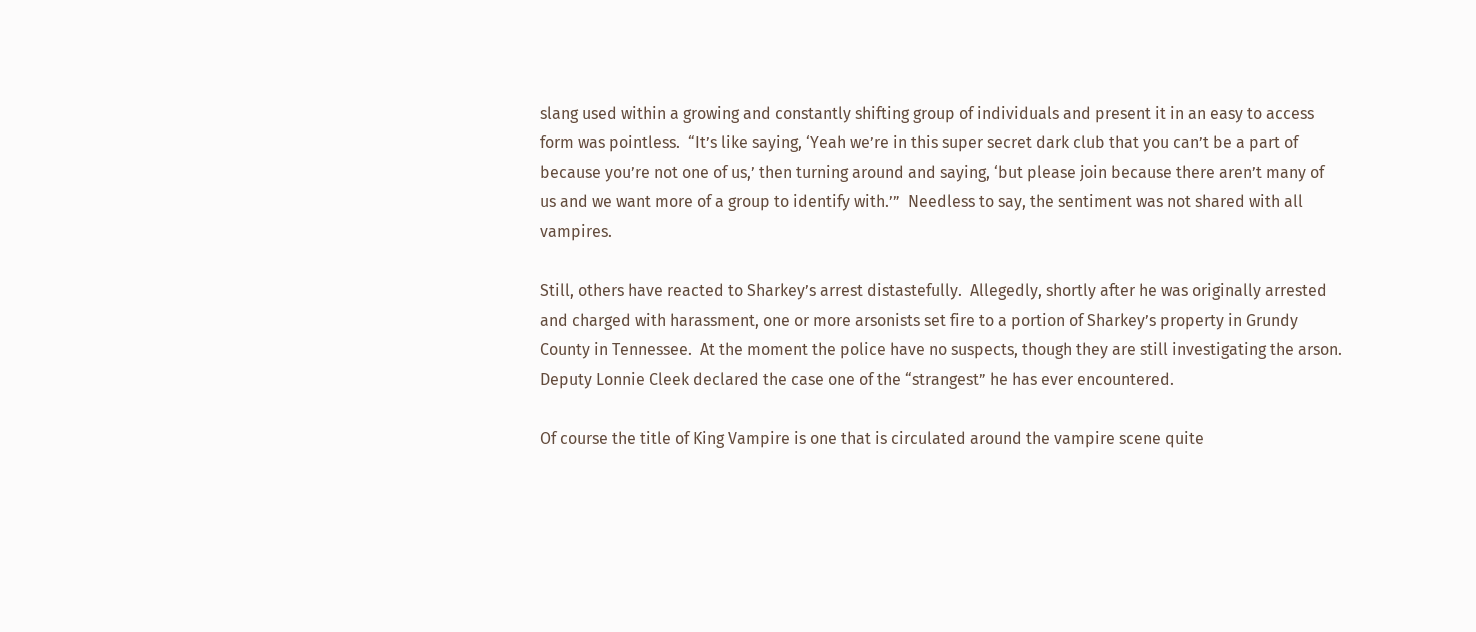slang used within a growing and constantly shifting group of individuals and present it in an easy to access form was pointless.  “It’s like saying, ‘Yeah we’re in this super secret dark club that you can’t be a part of because you’re not one of us,’ then turning around and saying, ‘but please join because there aren’t many of us and we want more of a group to identify with.’”  Needless to say, the sentiment was not shared with all vampires.

Still, others have reacted to Sharkey’s arrest distastefully.  Allegedly, shortly after he was originally arrested and charged with harassment, one or more arsonists set fire to a portion of Sharkey’s property in Grundy County in Tennessee.  At the moment the police have no suspects, though they are still investigating the arson.  Deputy Lonnie Cleek declared the case one of the “strangest” he has ever encountered.

Of course the title of King Vampire is one that is circulated around the vampire scene quite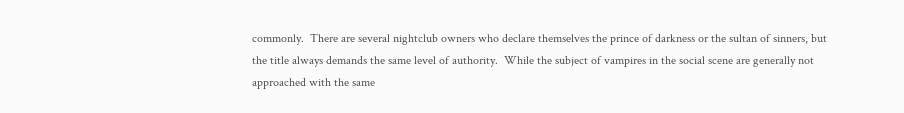commonly.  There are several nightclub owners who declare themselves the prince of darkness or the sultan of sinners, but the title always demands the same level of authority.  While the subject of vampires in the social scene are generally not approached with the same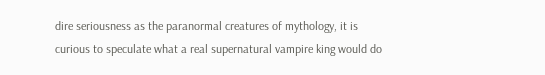dire seriousness as the paranormal creatures of mythology, it is curious to speculate what a real supernatural vampire king would do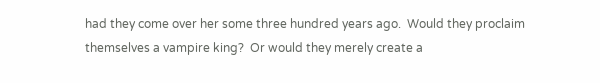had they come over her some three hundred years ago.  Would they proclaim themselves a vampire king?  Or would they merely create a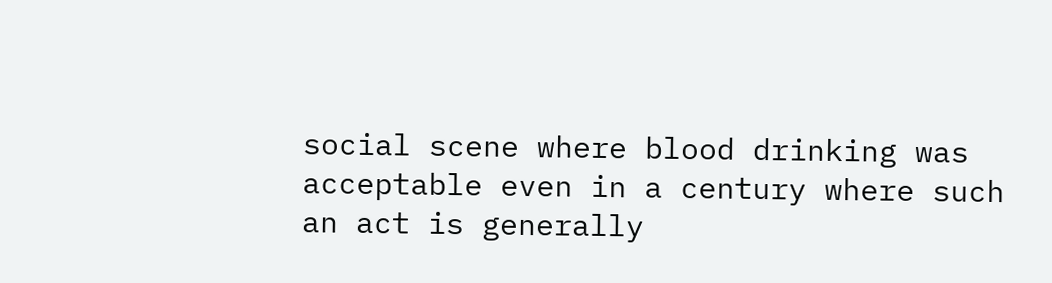social scene where blood drinking was acceptable even in a century where such an act is generally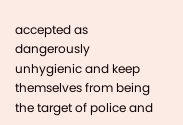accepted as dangerously unhygienic and keep themselves from being the target of police and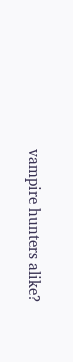vampire hunters alike?